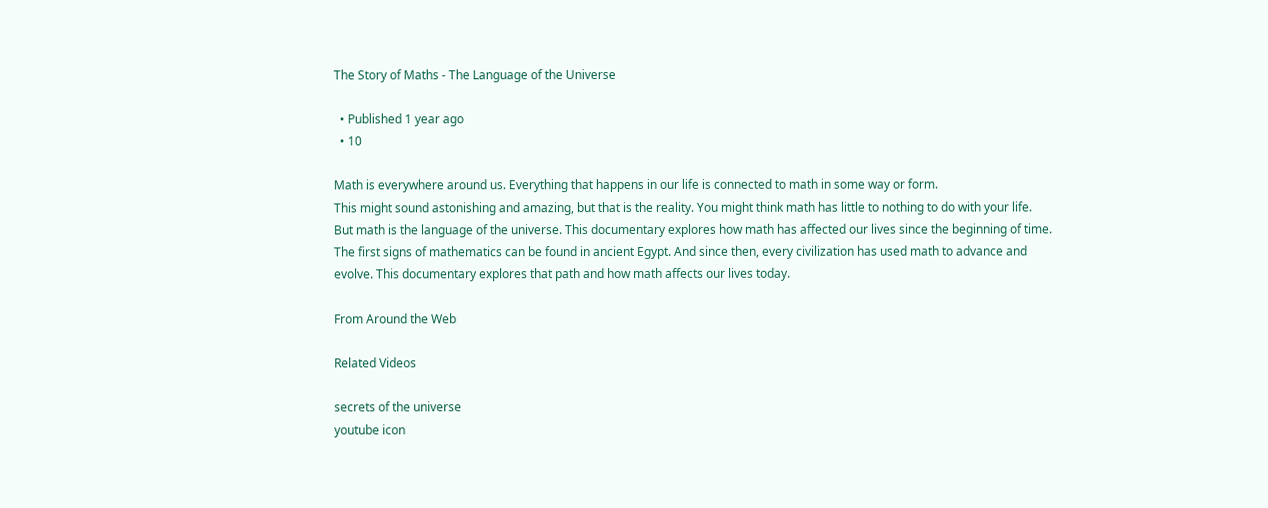The Story of Maths - The Language of the Universe

  • Published 1 year ago
  • 10

Math is everywhere around us. Everything that happens in our life is connected to math in some way or form.
This might sound astonishing and amazing, but that is the reality. You might think math has little to nothing to do with your life.
But math is the language of the universe. This documentary explores how math has affected our lives since the beginning of time.
The first signs of mathematics can be found in ancient Egypt. And since then, every civilization has used math to advance and evolve. This documentary explores that path and how math affects our lives today.

From Around the Web

Related Videos

secrets of the universe
youtube icon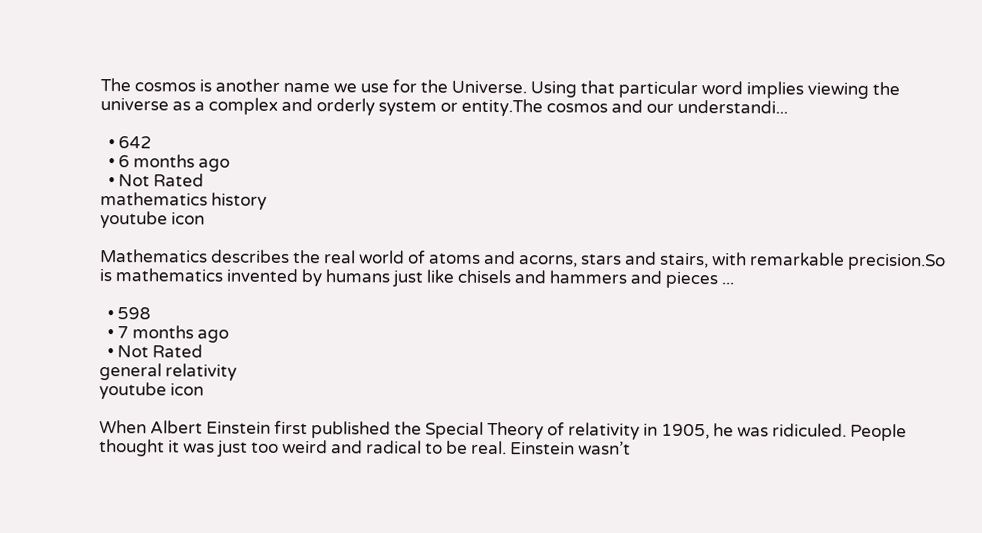The cosmos is another name we use for the Universe. Using that particular word implies viewing the universe as a complex and orderly system or entity.The cosmos and our understandi...

  • 642
  • 6 months ago
  • Not Rated
mathematics history
youtube icon

Mathematics describes the real world of atoms and acorns, stars and stairs, with remarkable precision.So is mathematics invented by humans just like chisels and hammers and pieces ...

  • 598
  • 7 months ago
  • Not Rated
general relativity
youtube icon

When Albert Einstein first published the Special Theory of relativity in 1905, he was ridiculed. People thought it was just too weird and radical to be real. Einstein wasn’t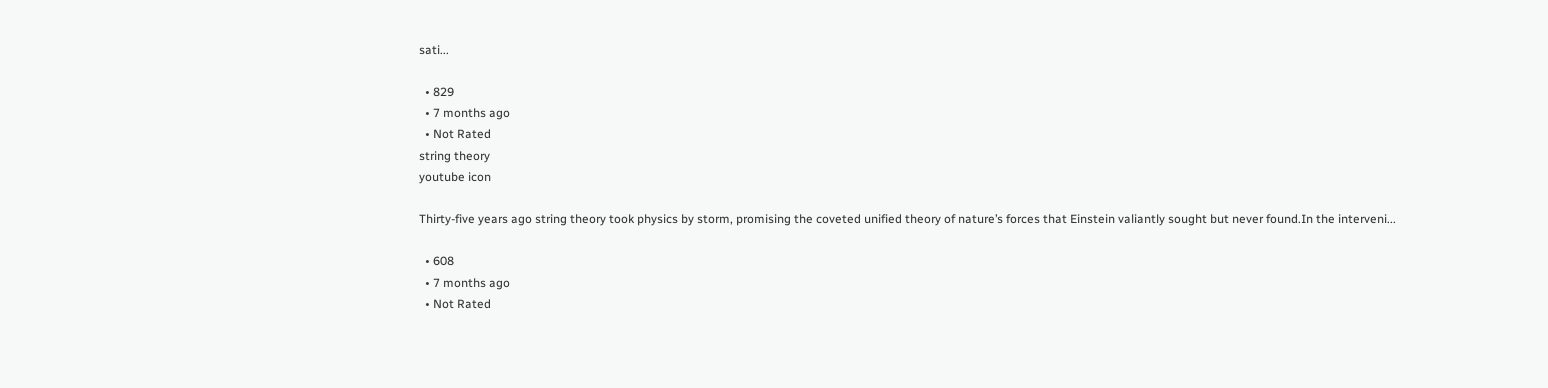sati...

  • 829
  • 7 months ago
  • Not Rated
string theory
youtube icon

Thirty-five years ago string theory took physics by storm, promising the coveted unified theory of nature’s forces that Einstein valiantly sought but never found.In the interveni...

  • 608
  • 7 months ago
  • Not Rated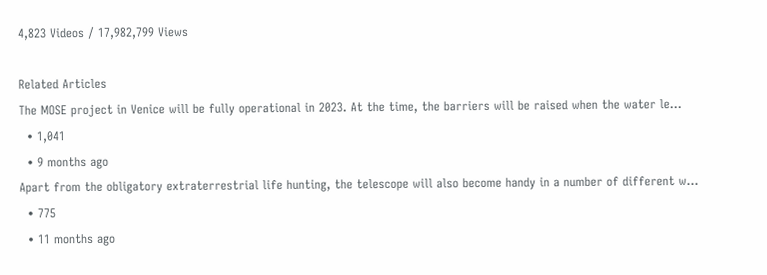4,823 Videos / 17,982,799 Views

Related Articles
The MOSE project in Venice will be fully operational in 2023. At the time, the barriers will be raised when the water le...
  • 1,041
  • 9 months ago
Apart from the obligatory extraterrestrial life hunting, the telescope will also become handy in a number of different w...
  • 775
  • 11 months ago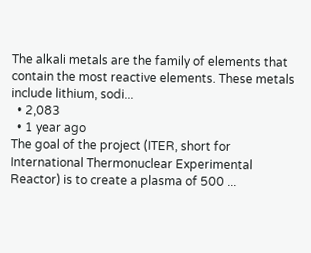The alkali metals are the family of elements that contain the most reactive elements. These metals include lithium, sodi...
  • 2,083
  • 1 year ago
The goal of the project (ITER, short for International Thermonuclear Experimental Reactor) is to create a plasma of 500 ...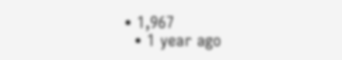• 1,967
  • 1 year ago